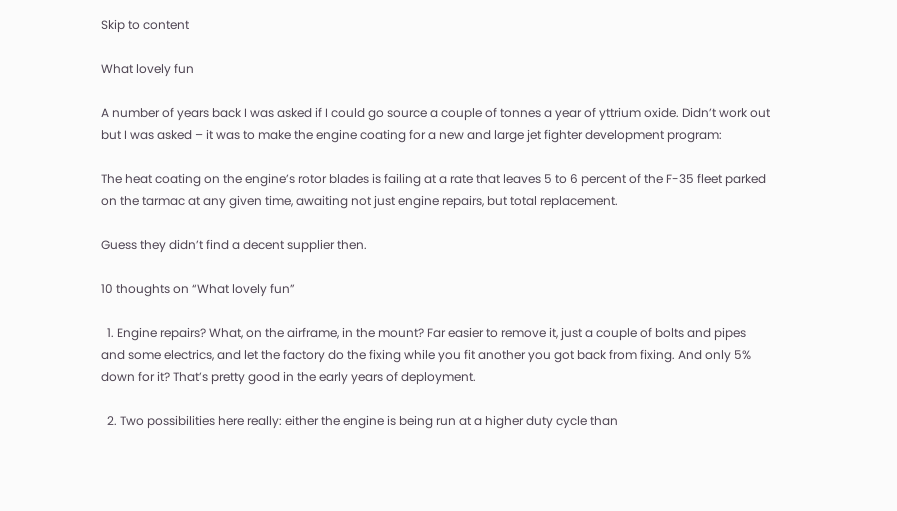Skip to content

What lovely fun

A number of years back I was asked if I could go source a couple of tonnes a year of yttrium oxide. Didn’t work out but I was asked – it was to make the engine coating for a new and large jet fighter development program:

The heat coating on the engine’s rotor blades is failing at a rate that leaves 5 to 6 percent of the F-35 fleet parked on the tarmac at any given time, awaiting not just engine repairs, but total replacement.

Guess they didn’t find a decent supplier then.

10 thoughts on “What lovely fun”

  1. Engine repairs? What, on the airframe, in the mount? Far easier to remove it, just a couple of bolts and pipes and some electrics, and let the factory do the fixing while you fit another you got back from fixing. And only 5% down for it? That’s pretty good in the early years of deployment.

  2. Two possibilities here really: either the engine is being run at a higher duty cycle than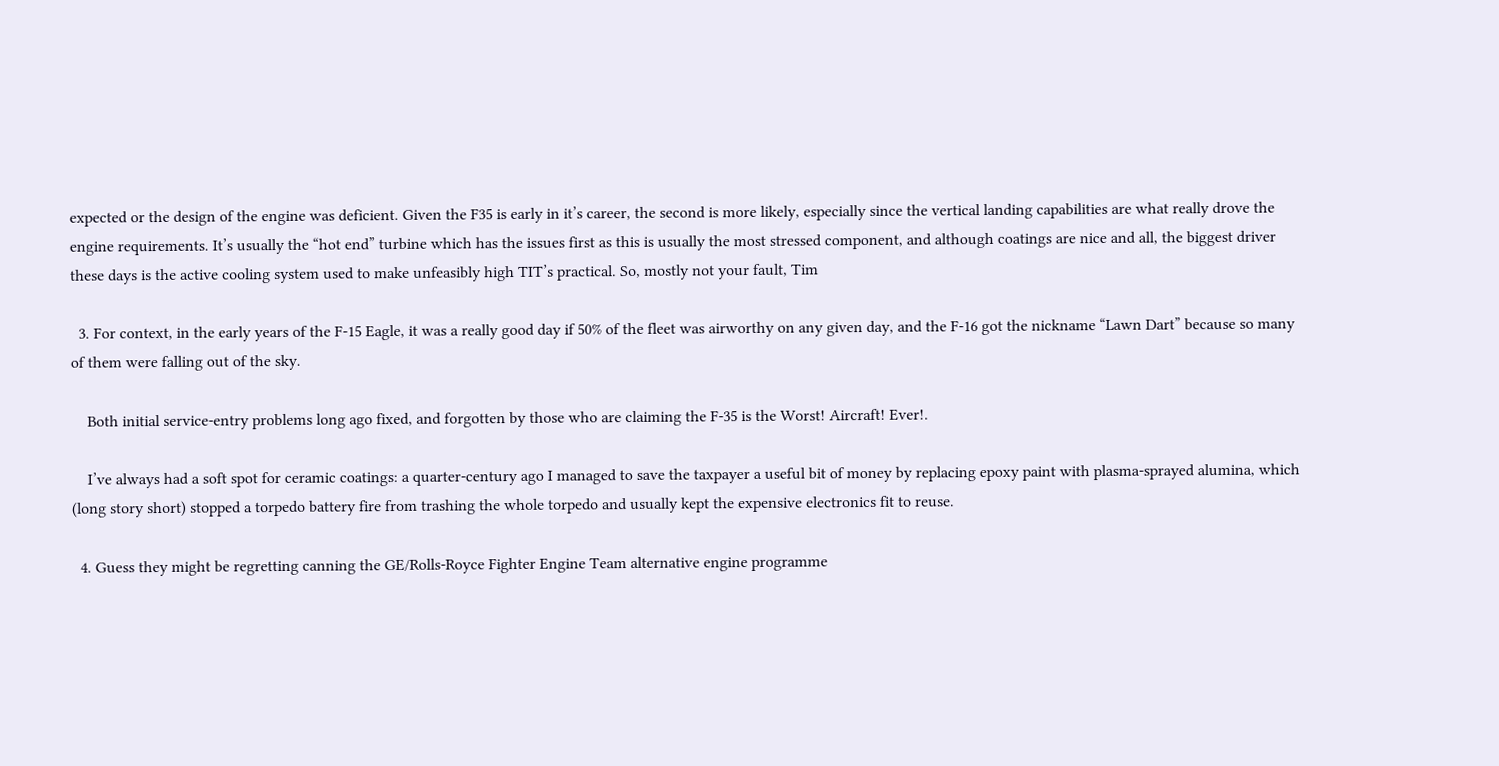expected or the design of the engine was deficient. Given the F35 is early in it’s career, the second is more likely, especially since the vertical landing capabilities are what really drove the engine requirements. It’s usually the “hot end” turbine which has the issues first as this is usually the most stressed component, and although coatings are nice and all, the biggest driver these days is the active cooling system used to make unfeasibly high TIT’s practical. So, mostly not your fault, Tim

  3. For context, in the early years of the F-15 Eagle, it was a really good day if 50% of the fleet was airworthy on any given day, and the F-16 got the nickname “Lawn Dart” because so many of them were falling out of the sky.

    Both initial service-entry problems long ago fixed, and forgotten by those who are claiming the F-35 is the Worst! Aircraft! Ever!.

    I’ve always had a soft spot for ceramic coatings: a quarter-century ago I managed to save the taxpayer a useful bit of money by replacing epoxy paint with plasma-sprayed alumina, which (long story short) stopped a torpedo battery fire from trashing the whole torpedo and usually kept the expensive electronics fit to reuse.

  4. Guess they might be regretting canning the GE/Rolls-Royce Fighter Engine Team alternative engine programme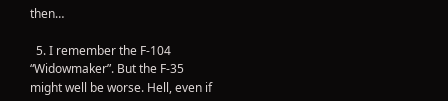then…

  5. I remember the F-104 “Widowmaker”. But the F-35 might well be worse. Hell, even if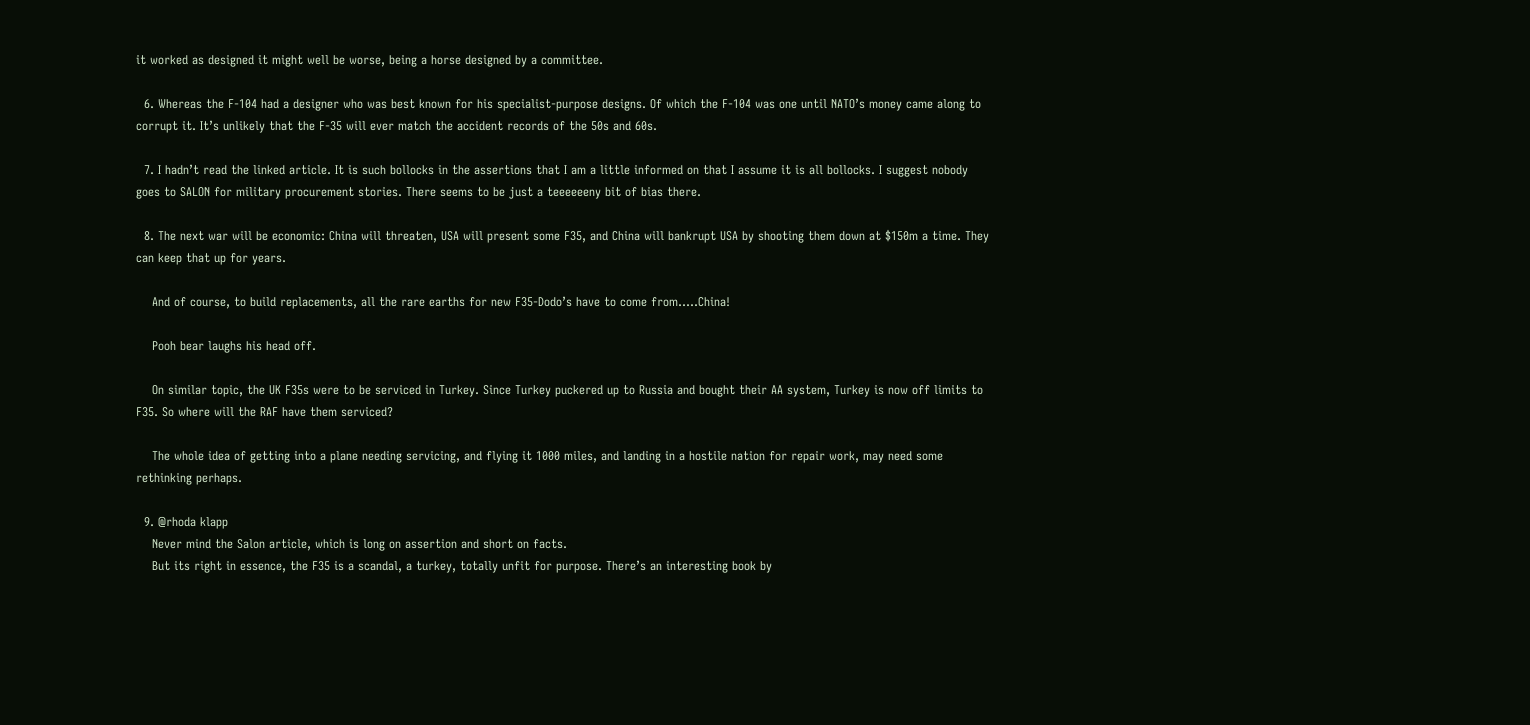it worked as designed it might well be worse, being a horse designed by a committee.

  6. Whereas the F-104 had a designer who was best known for his specialist-purpose designs. Of which the F-104 was one until NATO’s money came along to corrupt it. It’s unlikely that the F-35 will ever match the accident records of the 50s and 60s.

  7. I hadn’t read the linked article. It is such bollocks in the assertions that I am a little informed on that I assume it is all bollocks. I suggest nobody goes to SALON for military procurement stories. There seems to be just a teeeeeeny bit of bias there.

  8. The next war will be economic: China will threaten, USA will present some F35, and China will bankrupt USA by shooting them down at $150m a time. They can keep that up for years.

    And of course, to build replacements, all the rare earths for new F35-Dodo’s have to come from…..China!

    Pooh bear laughs his head off.

    On similar topic, the UK F35s were to be serviced in Turkey. Since Turkey puckered up to Russia and bought their AA system, Turkey is now off limits to F35. So where will the RAF have them serviced?

    The whole idea of getting into a plane needing servicing, and flying it 1000 miles, and landing in a hostile nation for repair work, may need some rethinking perhaps.

  9. @rhoda klapp
    Never mind the Salon article, which is long on assertion and short on facts.
    But its right in essence, the F35 is a scandal, a turkey, totally unfit for purpose. There’s an interesting book by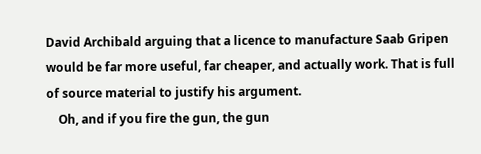David Archibald arguing that a licence to manufacture Saab Gripen would be far more useful, far cheaper, and actually work. That is full of source material to justify his argument.
    Oh, and if you fire the gun, the gun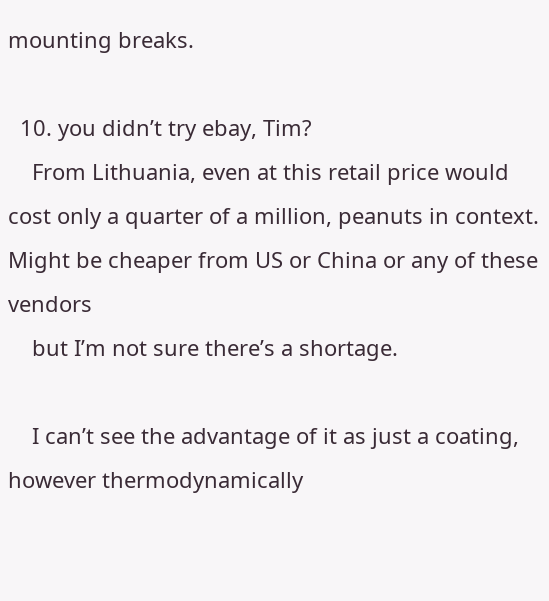mounting breaks.

  10. you didn’t try ebay, Tim?
    From Lithuania, even at this retail price would cost only a quarter of a million, peanuts in context. Might be cheaper from US or China or any of these vendors
    but I’m not sure there’s a shortage.

    I can’t see the advantage of it as just a coating, however thermodynamically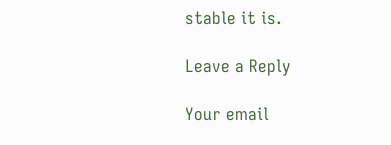stable it is.

Leave a Reply

Your email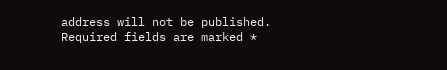address will not be published. Required fields are marked *